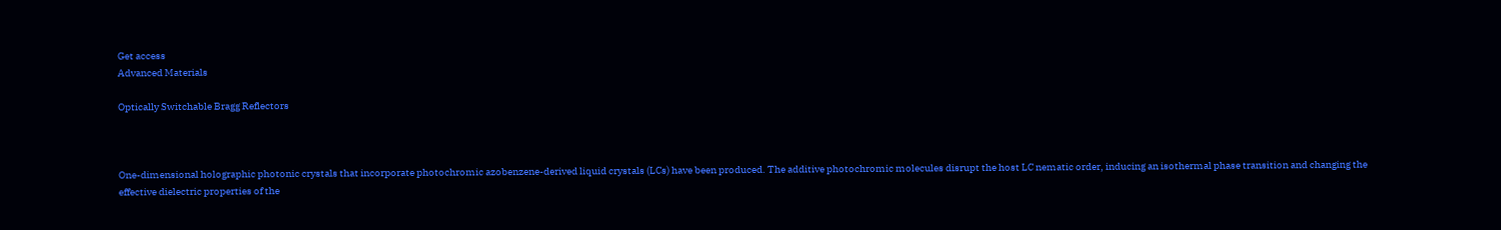Get access
Advanced Materials

Optically Switchable Bragg Reflectors



One-dimensional holographic photonic crystals that incorporate photochromic azobenzene-derived liquid crystals (LCs) have been produced. The additive photochromic molecules disrupt the host LC nematic order, inducing an isothermal phase transition and changing the effective dielectric properties of the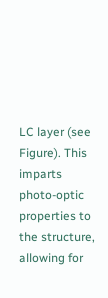LC layer (see Figure). This imparts photo-optic properties to the structure, allowing for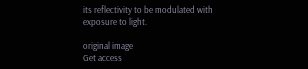its reflectivity to be modulated with exposure to light.

original image
Get access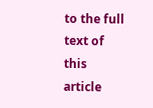to the full text of this article